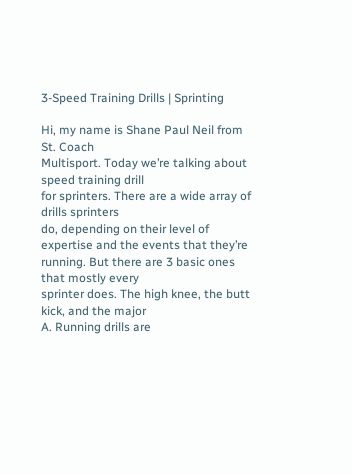3-Speed Training Drills | Sprinting

Hi, my name is Shane Paul Neil from St. Coach
Multisport. Today we’re talking about speed training drill
for sprinters. There are a wide array of drills sprinters
do, depending on their level of expertise and the events that they’re running. But there are 3 basic ones that mostly every
sprinter does. The high knee, the butt kick, and the major
A. Running drills are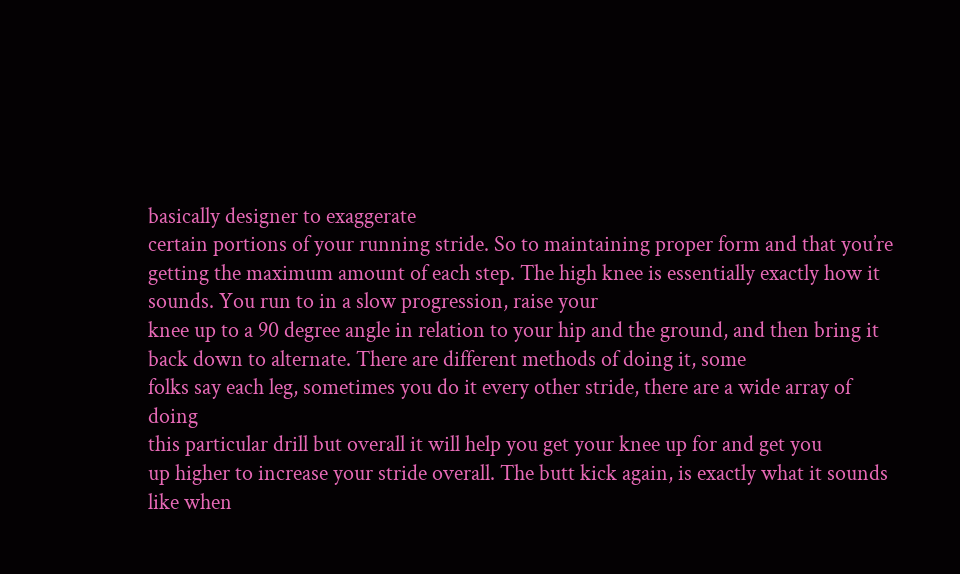basically designer to exaggerate
certain portions of your running stride. So to maintaining proper form and that you’re
getting the maximum amount of each step. The high knee is essentially exactly how it
sounds. You run to in a slow progression, raise your
knee up to a 90 degree angle in relation to your hip and the ground, and then bring it
back down to alternate. There are different methods of doing it, some
folks say each leg, sometimes you do it every other stride, there are a wide array of doing
this particular drill but overall it will help you get your knee up for and get you
up higher to increase your stride overall. The butt kick again, is exactly what it sounds
like when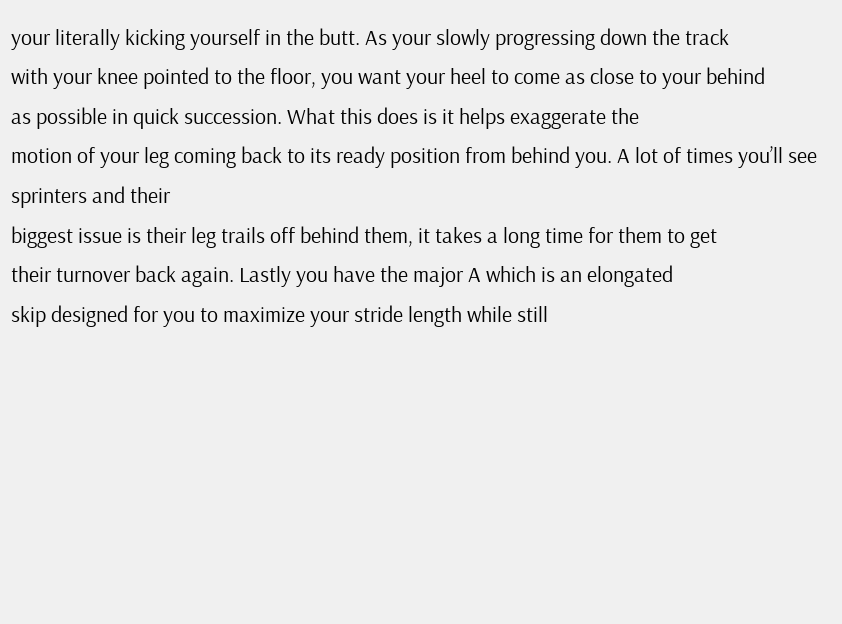your literally kicking yourself in the butt. As your slowly progressing down the track
with your knee pointed to the floor, you want your heel to come as close to your behind
as possible in quick succession. What this does is it helps exaggerate the
motion of your leg coming back to its ready position from behind you. A lot of times you’ll see sprinters and their
biggest issue is their leg trails off behind them, it takes a long time for them to get
their turnover back again. Lastly you have the major A which is an elongated
skip designed for you to maximize your stride length while still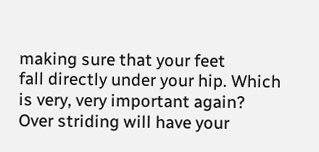making sure that your feet
fall directly under your hip. Which is very, very important again? Over striding will have your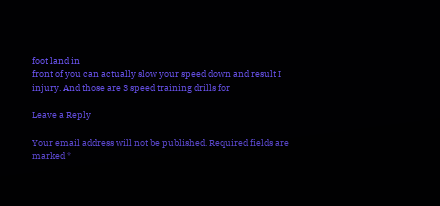foot land in
front of you can actually slow your speed down and result I injury. And those are 3 speed training drills for

Leave a Reply

Your email address will not be published. Required fields are marked *